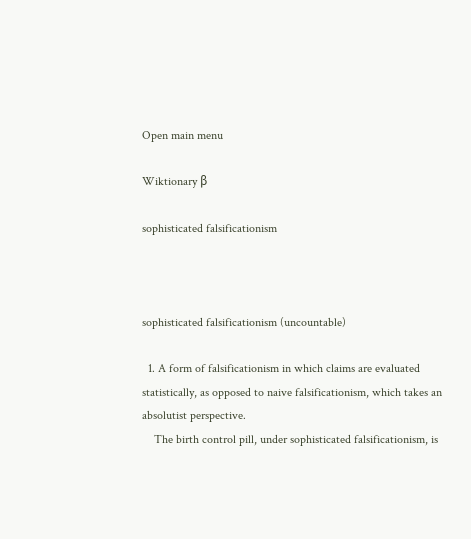Open main menu

Wiktionary β

sophisticated falsificationism



sophisticated falsificationism (uncountable)

  1. A form of falsificationism in which claims are evaluated statistically, as opposed to naive falsificationism, which takes an absolutist perspective.
    The birth control pill, under sophisticated falsificationism, is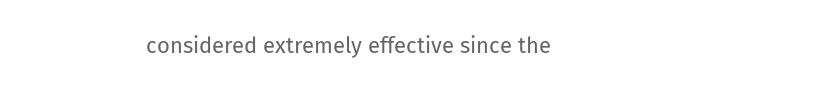considered extremely effective since the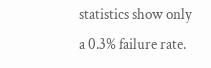statistics show only a 0.3% failure rate.